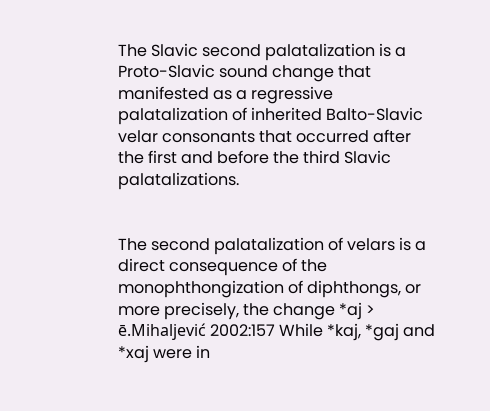The Slavic second palatalization is a Proto-Slavic sound change that manifested as a regressive palatalization of inherited Balto-Slavic velar consonants that occurred after the first and before the third Slavic palatalizations.


The second palatalization of velars is a direct consequence of the monophthongization of diphthongs, or more precisely, the change *aj > ē.Mihaljević 2002:157 While *kaj, *gaj and *xaj were in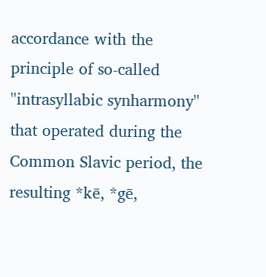accordance with the principle of so-called ''intrasyllabic synharmony'' that operated during the Common Slavic period, the resulting *kē, *gē,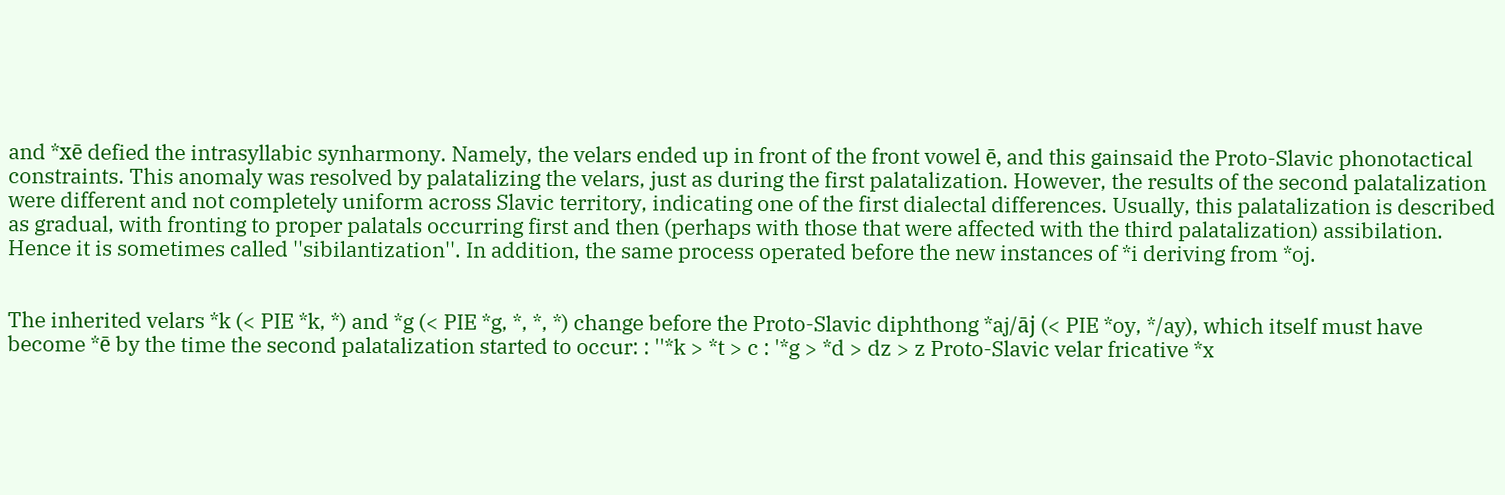and *xē defied the intrasyllabic synharmony. Namely, the velars ended up in front of the front vowel ē, and this gainsaid the Proto-Slavic phonotactical constraints. This anomaly was resolved by palatalizing the velars, just as during the first palatalization. However, the results of the second palatalization were different and not completely uniform across Slavic territory, indicating one of the first dialectal differences. Usually, this palatalization is described as gradual, with fronting to proper palatals occurring first and then (perhaps with those that were affected with the third palatalization) assibilation. Hence it is sometimes called ''sibilantization''. In addition, the same process operated before the new instances of *i deriving from *oj.


The inherited velars *k (< PIE *k, *) and *g (< PIE *g, *, *, *) change before the Proto-Slavic diphthong *aj/āj (< PIE *oy, */ay), which itself must have become *ē by the time the second palatalization started to occur: : ''*k > *t > c : '*g > *d > dz > z Proto-Slavic velar fricative *x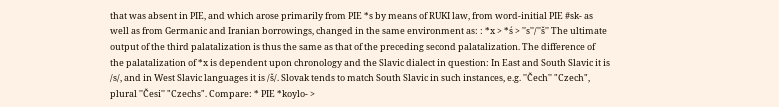that was absent in PIE, and which arose primarily from PIE *s by means of RUKI law, from word-initial PIE #sk- as well as from Germanic and Iranian borrowings, changed in the same environment as: : *x > *ś > ''s''/''š'' The ultimate output of the third palatalization is thus the same as that of the preceding second palatalization. The difference of the palatalization of *x is dependent upon chronology and the Slavic dialect in question: In East and South Slavic it is /s/, and in West Slavic languages it is /š/. Slovak tends to match South Slavic in such instances, e.g. ''Čech'' "Czech", plural ''Česi'' "Czechs". Compare: * PIE *koylo- >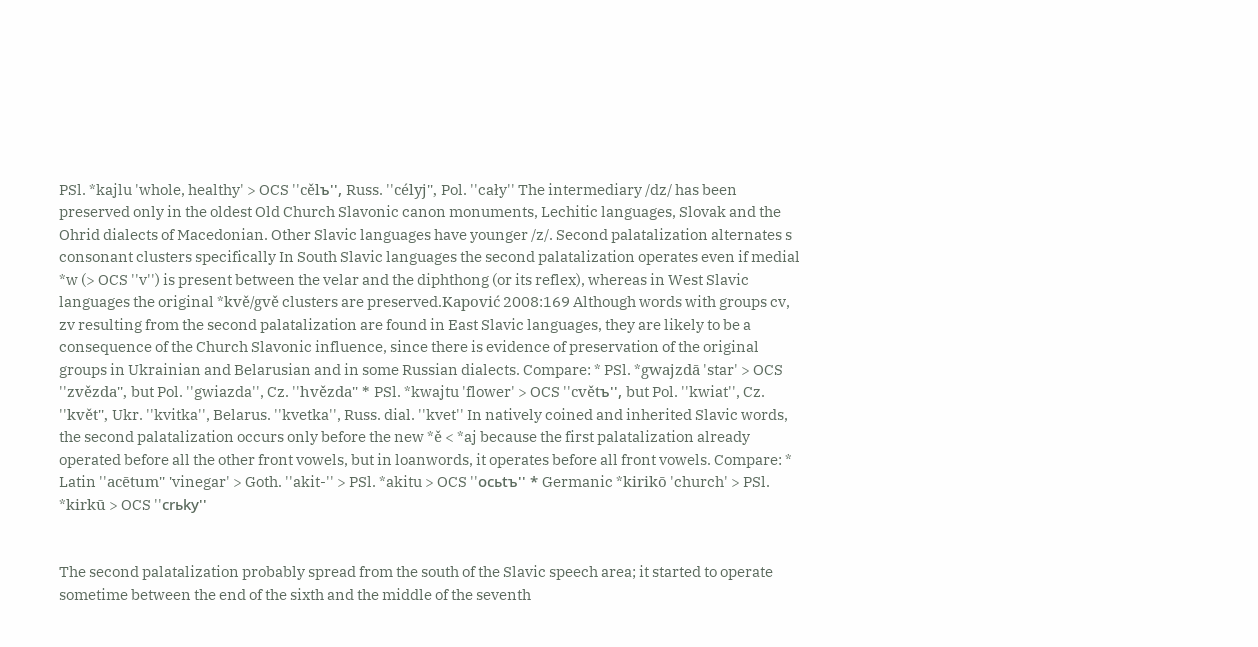PSl. *kajlu 'whole, healthy' > OCS ''cělъ'', Russ. ''célyj'', Pol. ''cały'' The intermediary /dz/ has been preserved only in the oldest Old Church Slavonic canon monuments, Lechitic languages, Slovak and the Ohrid dialects of Macedonian. Other Slavic languages have younger /z/. Second palatalization alternates s consonant clusters specifically In South Slavic languages the second palatalization operates even if medial *w (> OCS ''v'') is present between the velar and the diphthong (or its reflex), whereas in West Slavic languages the original *kvě/gvě clusters are preserved.Kapović 2008:169 Although words with groups cv, zv resulting from the second palatalization are found in East Slavic languages, they are likely to be a consequence of the Church Slavonic influence, since there is evidence of preservation of the original groups in Ukrainian and Belarusian and in some Russian dialects. Compare: * PSl. *gwajzdā 'star' > OCS ''zvězda'', but Pol. ''gwiazda'', Cz. ''hvězda'' * PSl. *kwajtu 'flower' > OCS ''cvětъ'', but Pol. ''kwiat'', Cz. ''květ'', Ukr. ''kvitka'', Belarus. ''kvetka'', Russ. dial. ''kvet'' In natively coined and inherited Slavic words, the second palatalization occurs only before the new *ě < *aj because the first palatalization already operated before all the other front vowels, but in loanwords, it operates before all front vowels. Compare: * Latin ''acētum'' 'vinegar' > Goth. ''akit-'' > PSl. *akitu > OCS ''ocьtъ'' * Germanic *kirikō 'church' > PSl. *kirkū > OCS ''crьky''


The second palatalization probably spread from the south of the Slavic speech area; it started to operate sometime between the end of the sixth and the middle of the seventh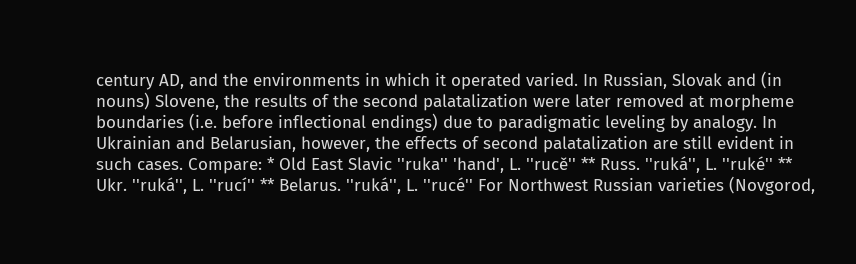century AD, and the environments in which it operated varied. In Russian, Slovak and (in nouns) Slovene, the results of the second palatalization were later removed at morpheme boundaries (i.e. before inflectional endings) due to paradigmatic leveling by analogy. In Ukrainian and Belarusian, however, the effects of second palatalization are still evident in such cases. Compare: * Old East Slavic ''ruka'' 'hand', L. ''rucě'' ** Russ. ''ruká'', L. ''ruké'' ** Ukr. ''ruká'', L. ''rucí'' ** Belarus. ''ruká'', L. ''rucé'' For Northwest Russian varieties (Novgorod,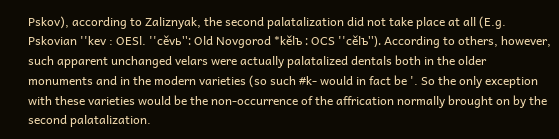Pskov), according to Zaliznyak, the second palatalization did not take place at all (E.g. Pskovian ''kev : OESl. ''cěvь'': Old Novgorod *kělъ : OCS ''cělъ''). According to others, however, such apparent unchanged velars were actually palatalized dentals both in the older monuments and in the modern varieties (so such #k- would in fact be '. So the only exception with these varieties would be the non-occurrence of the affrication normally brought on by the second palatalization.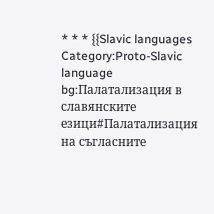* * * {{Slavic languages Category:Proto-Slavic language bg:Палатализация в славянските езици#Палатализация на съгласните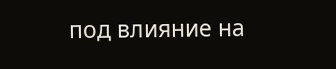под влияние на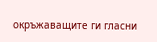окръжаващите ги гласни